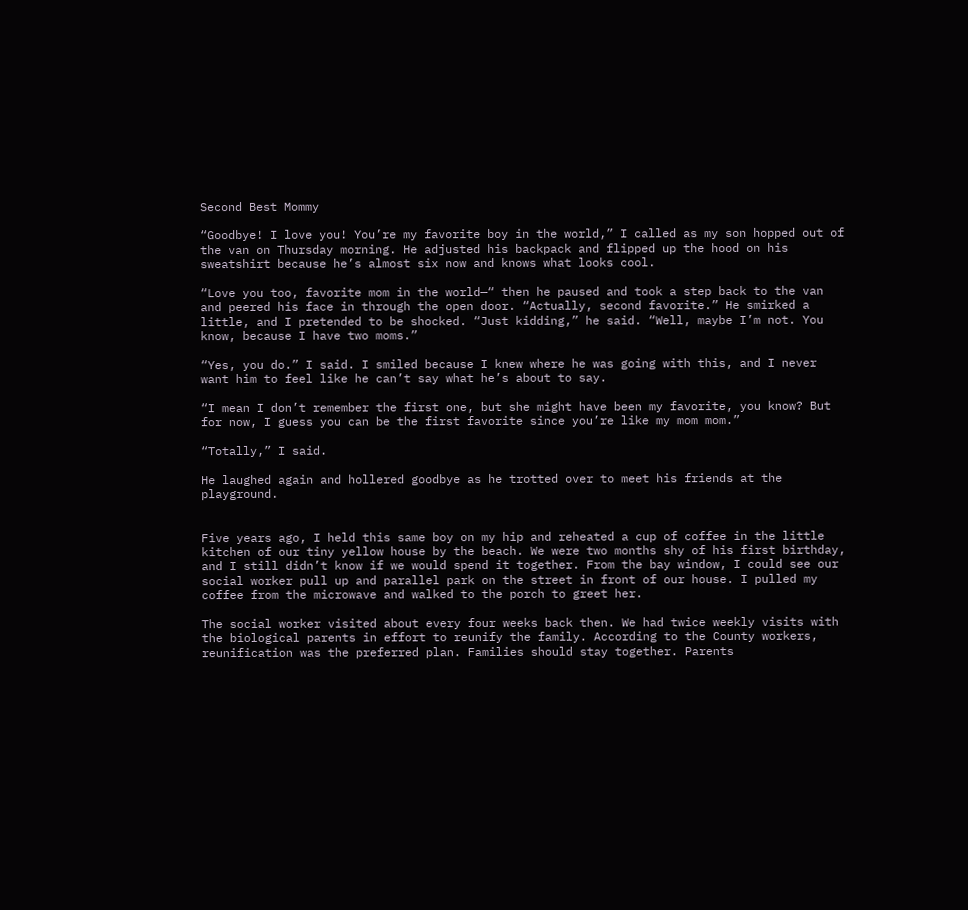Second Best Mommy

“Goodbye! I love you! You’re my favorite boy in the world,” I called as my son hopped out of the van on Thursday morning. He adjusted his backpack and flipped up the hood on his sweatshirt because he’s almost six now and knows what looks cool.

“Love you too, favorite mom in the world—“ then he paused and took a step back to the van and peered his face in through the open door. “Actually, second favorite.” He smirked a little, and I pretended to be shocked. “Just kidding,” he said. “Well, maybe I’m not. You know, because I have two moms.”

“Yes, you do.” I said. I smiled because I knew where he was going with this, and I never want him to feel like he can’t say what he’s about to say.

“I mean I don’t remember the first one, but she might have been my favorite, you know? But for now, I guess you can be the first favorite since you’re like my mom mom.”

“Totally,” I said.

He laughed again and hollered goodbye as he trotted over to meet his friends at the playground.


Five years ago, I held this same boy on my hip and reheated a cup of coffee in the little kitchen of our tiny yellow house by the beach. We were two months shy of his first birthday, and I still didn’t know if we would spend it together. From the bay window, I could see our social worker pull up and parallel park on the street in front of our house. I pulled my coffee from the microwave and walked to the porch to greet her.

The social worker visited about every four weeks back then. We had twice weekly visits with the biological parents in effort to reunify the family. According to the County workers, reunification was the preferred plan. Families should stay together. Parents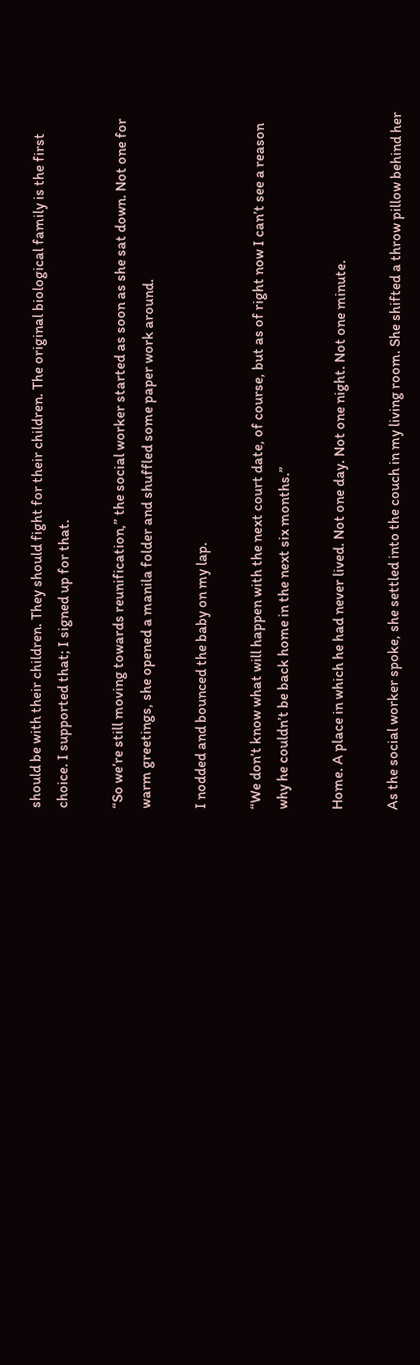should be with their children. They should fight for their children. The original biological family is the first choice. I supported that; I signed up for that.

“So we’re still moving towards reunification,” the social worker started as soon as she sat down. Not one for warm greetings, she opened a manila folder and shuffled some paper work around.

I nodded and bounced the baby on my lap.

“We don’t know what will happen with the next court date, of course, but as of right now I can’t see a reason why he couldn’t be back home in the next six months.”

Home. A place in which he had never lived. Not one day. Not one night. Not one minute.

As the social worker spoke, she settled into the couch in my living room. She shifted a throw pillow behind her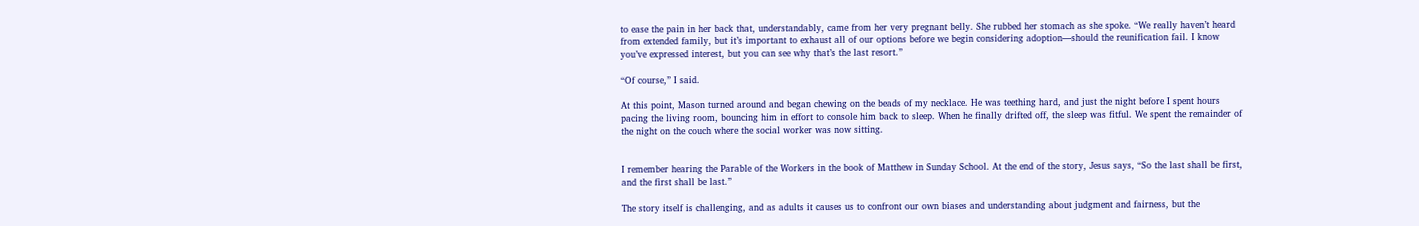to ease the pain in her back that, understandably, came from her very pregnant belly. She rubbed her stomach as she spoke. “We really haven’t heard from extended family, but it’s important to exhaust all of our options before we begin considering adoption—should the reunification fail. I know you’ve expressed interest, but you can see why that’s the last resort.”

“Of course,” I said.

At this point, Mason turned around and began chewing on the beads of my necklace. He was teething hard, and just the night before I spent hours pacing the living room, bouncing him in effort to console him back to sleep. When he finally drifted off, the sleep was fitful. We spent the remainder of the night on the couch where the social worker was now sitting.


I remember hearing the Parable of the Workers in the book of Matthew in Sunday School. At the end of the story, Jesus says, “So the last shall be first, and the first shall be last.”

The story itself is challenging, and as adults it causes us to confront our own biases and understanding about judgment and fairness, but the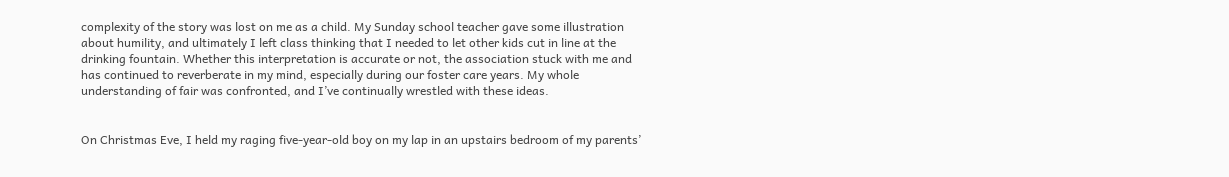complexity of the story was lost on me as a child. My Sunday school teacher gave some illustration about humility, and ultimately I left class thinking that I needed to let other kids cut in line at the drinking fountain. Whether this interpretation is accurate or not, the association stuck with me and has continued to reverberate in my mind, especially during our foster care years. My whole understanding of fair was confronted, and I’ve continually wrestled with these ideas.


On Christmas Eve, I held my raging five-year-old boy on my lap in an upstairs bedroom of my parents’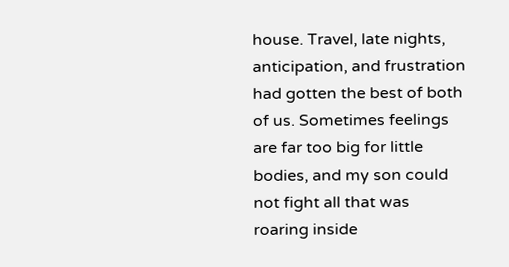house. Travel, late nights, anticipation, and frustration had gotten the best of both of us. Sometimes feelings are far too big for little bodies, and my son could not fight all that was roaring inside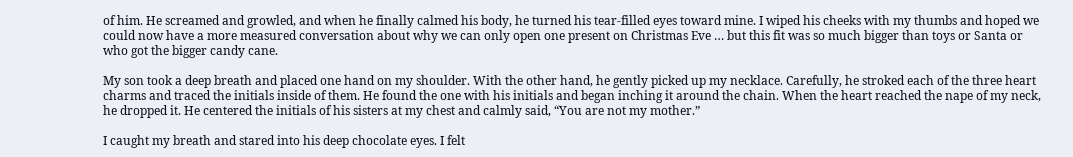of him. He screamed and growled, and when he finally calmed his body, he turned his tear-filled eyes toward mine. I wiped his cheeks with my thumbs and hoped we could now have a more measured conversation about why we can only open one present on Christmas Eve … but this fit was so much bigger than toys or Santa or who got the bigger candy cane.

My son took a deep breath and placed one hand on my shoulder. With the other hand, he gently picked up my necklace. Carefully, he stroked each of the three heart charms and traced the initials inside of them. He found the one with his initials and began inching it around the chain. When the heart reached the nape of my neck, he dropped it. He centered the initials of his sisters at my chest and calmly said, “You are not my mother.”

I caught my breath and stared into his deep chocolate eyes. I felt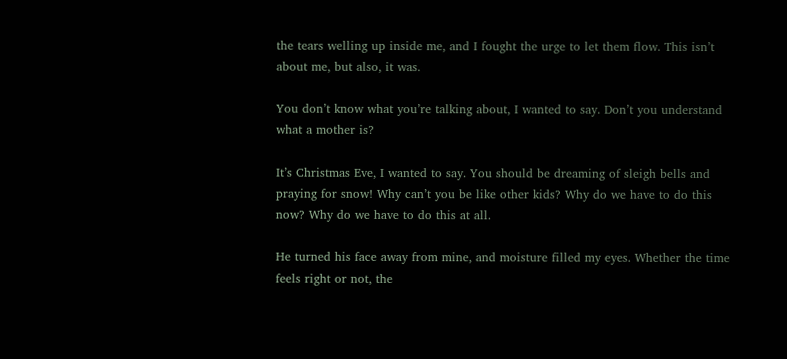the tears welling up inside me, and I fought the urge to let them flow. This isn’t about me, but also, it was.

You don’t know what you’re talking about, I wanted to say. Don’t you understand what a mother is?

It’s Christmas Eve, I wanted to say. You should be dreaming of sleigh bells and praying for snow! Why can’t you be like other kids? Why do we have to do this now? Why do we have to do this at all.

He turned his face away from mine, and moisture filled my eyes. Whether the time feels right or not, the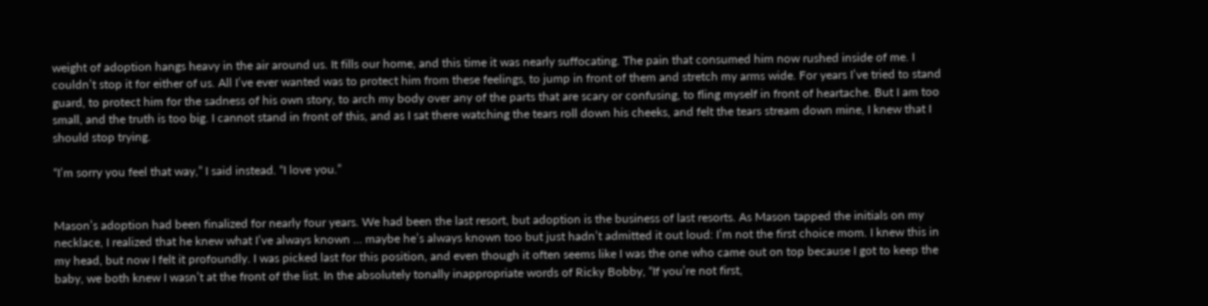weight of adoption hangs heavy in the air around us. It fills our home, and this time it was nearly suffocating. The pain that consumed him now rushed inside of me. I couldn’t stop it for either of us. All I’ve ever wanted was to protect him from these feelings, to jump in front of them and stretch my arms wide. For years I’ve tried to stand guard, to protect him for the sadness of his own story, to arch my body over any of the parts that are scary or confusing, to fling myself in front of heartache. But I am too small, and the truth is too big. I cannot stand in front of this, and as I sat there watching the tears roll down his cheeks, and felt the tears stream down mine, I knew that I should stop trying.

“I’m sorry you feel that way,” I said instead. “I love you.”


Mason’s adoption had been finalized for nearly four years. We had been the last resort, but adoption is the business of last resorts. As Mason tapped the initials on my necklace, I realized that he knew what I’ve always known … maybe he’s always known too but just hadn’t admitted it out loud: I’m not the first choice mom. I knew this in my head, but now I felt it profoundly. I was picked last for this position, and even though it often seems like I was the one who came out on top because I got to keep the baby, we both knew I wasn’t at the front of the list. In the absolutely tonally inappropriate words of Ricky Bobby, “If you’re not first,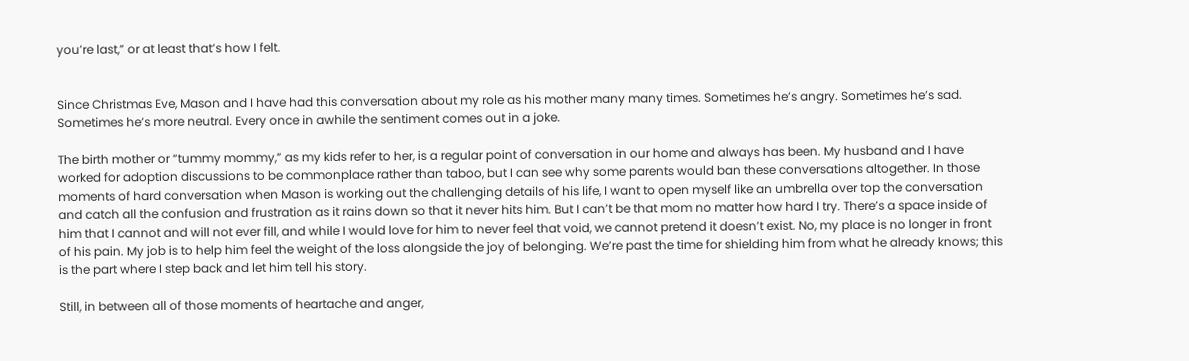you’re last,” or at least that’s how I felt.


Since Christmas Eve, Mason and I have had this conversation about my role as his mother many many times. Sometimes he’s angry. Sometimes he’s sad. Sometimes he’s more neutral. Every once in awhile the sentiment comes out in a joke.

The birth mother or “tummy mommy,” as my kids refer to her, is a regular point of conversation in our home and always has been. My husband and I have worked for adoption discussions to be commonplace rather than taboo, but I can see why some parents would ban these conversations altogether. In those moments of hard conversation when Mason is working out the challenging details of his life, I want to open myself like an umbrella over top the conversation and catch all the confusion and frustration as it rains down so that it never hits him. But I can’t be that mom no matter how hard I try. There’s a space inside of him that I cannot and will not ever fill, and while I would love for him to never feel that void, we cannot pretend it doesn’t exist. No, my place is no longer in front of his pain. My job is to help him feel the weight of the loss alongside the joy of belonging. We’re past the time for shielding him from what he already knows; this is the part where I step back and let him tell his story.

Still, in between all of those moments of heartache and anger,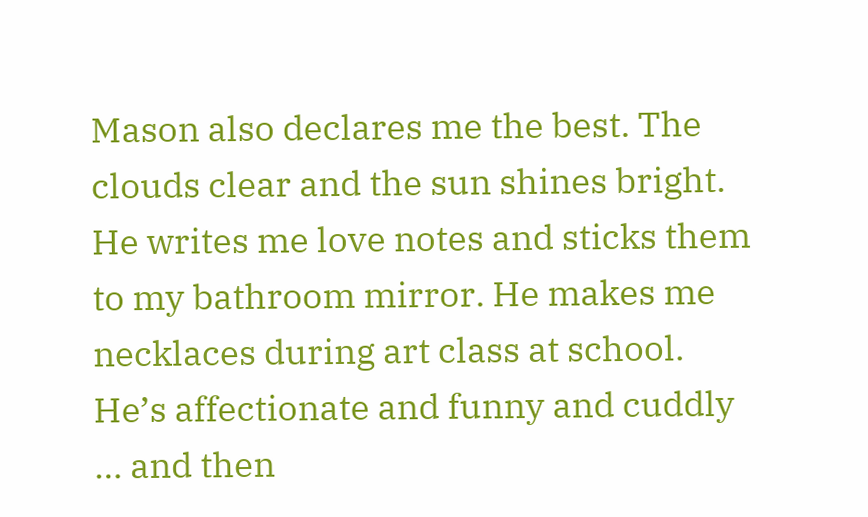Mason also declares me the best. The clouds clear and the sun shines bright. He writes me love notes and sticks them to my bathroom mirror. He makes me necklaces during art class at school. He’s affectionate and funny and cuddly … and then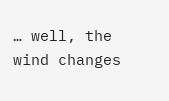… well, the wind changes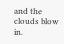and the clouds blow in.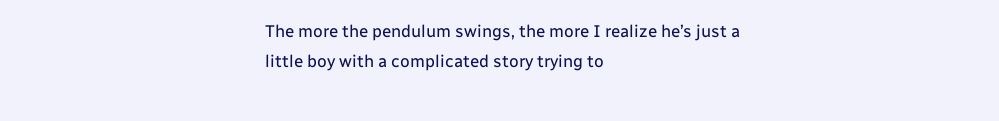The more the pendulum swings, the more I realize he’s just a little boy with a complicated story trying to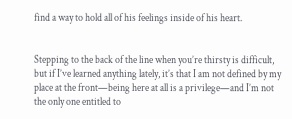find a way to hold all of his feelings inside of his heart.


Stepping to the back of the line when you’re thirsty is difficult, but if I’ve learned anything lately, it’s that I am not defined by my place at the front—being here at all is a privilege—and I’m not the only one entitled to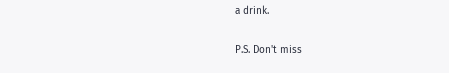a drink.

P.S. Don't miss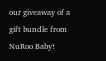our giveaway of a gift bundle from NuRoo Baby!